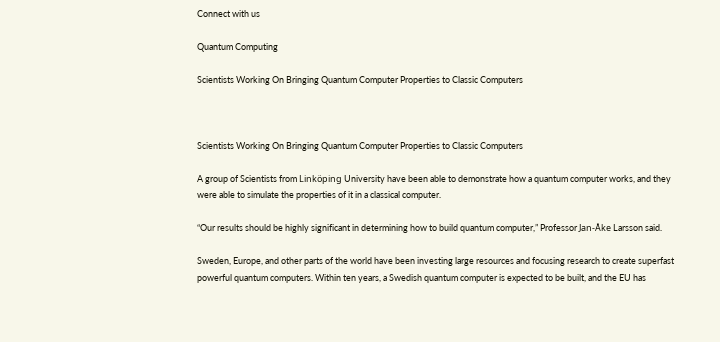Connect with us

Quantum Computing

Scientists Working On Bringing Quantum Computer Properties to Classic Computers



Scientists Working On Bringing Quantum Computer Properties to Classic Computers

A group of Scientists from Linköping University have been able to demonstrate how a quantum computer works, and they were able to simulate the properties of it in a classical computer.

“Our results should be highly significant in determining how to build quantum computer,” Professor Jan-Åke Larsson said.

Sweden, Europe, and other parts of the world have been investing large resources and focusing research to create superfast powerful quantum computers. Within ten years, a Swedish quantum computer is expected to be built, and the EU has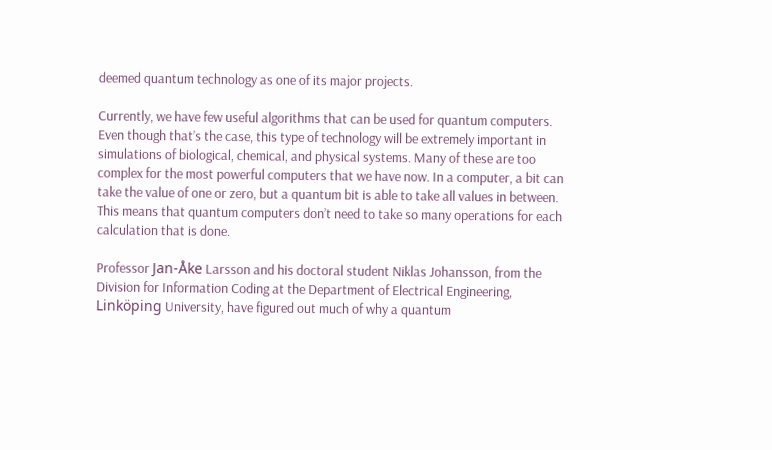deemed quantum technology as one of its major projects.

Currently, we have few useful algorithms that can be used for quantum computers. Even though that’s the case, this type of technology will be extremely important in simulations of biological, chemical, and physical systems. Many of these are too complex for the most powerful computers that we have now. In a computer, a bit can take the value of one or zero, but a quantum bit is able to take all values in between. This means that quantum computers don’t need to take so many operations for each calculation that is done.

Professor Jan-Åke Larsson and his doctoral student Niklas Johansson, from the Division for Information Coding at the Department of Electrical Engineering,  Linköping University, have figured out much of why a quantum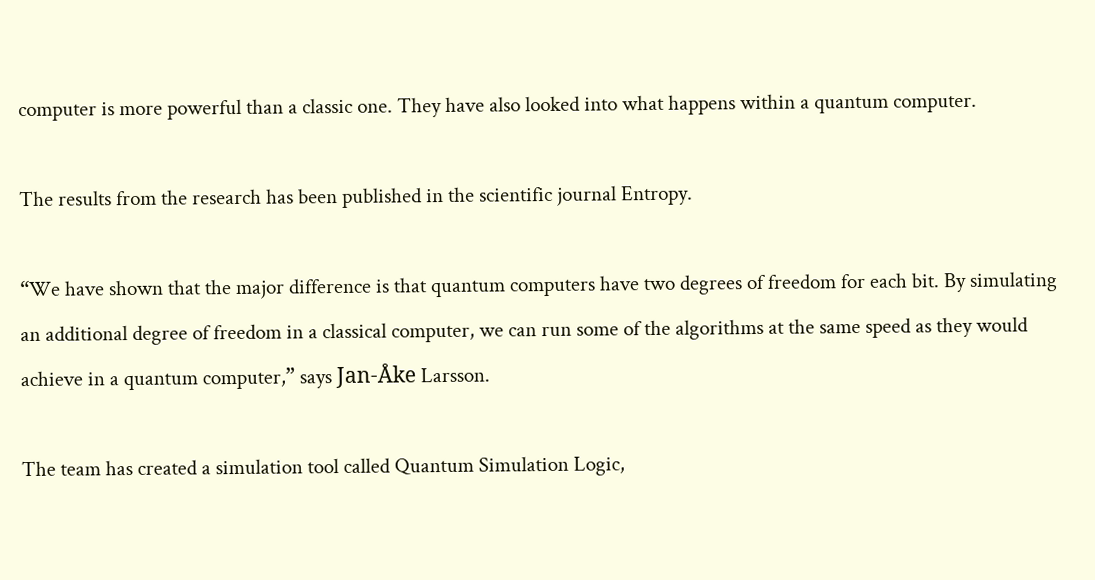computer is more powerful than a classic one. They have also looked into what happens within a quantum computer.

The results from the research has been published in the scientific journal Entropy.

“We have shown that the major difference is that quantum computers have two degrees of freedom for each bit. By simulating an additional degree of freedom in a classical computer, we can run some of the algorithms at the same speed as they would achieve in a quantum computer,” says Jan-Åke Larsson.

The team has created a simulation tool called Quantum Simulation Logic,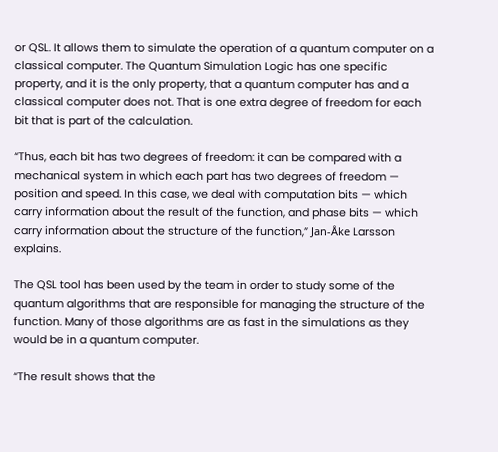or QSL. It allows them to simulate the operation of a quantum computer on a classical computer. The Quantum Simulation Logic has one specific property, and it is the only property, that a quantum computer has and a classical computer does not. That is one extra degree of freedom for each bit that is part of the calculation.

“Thus, each bit has two degrees of freedom: it can be compared with a mechanical system in which each part has two degrees of freedom — position and speed. In this case, we deal with computation bits — which carry information about the result of the function, and phase bits — which carry information about the structure of the function,” Jan-Åke Larsson explains.

The QSL tool has been used by the team in order to study some of the quantum algorithms that are responsible for managing the structure of the function. Many of those algorithms are as fast in the simulations as they would be in a quantum computer.

“The result shows that the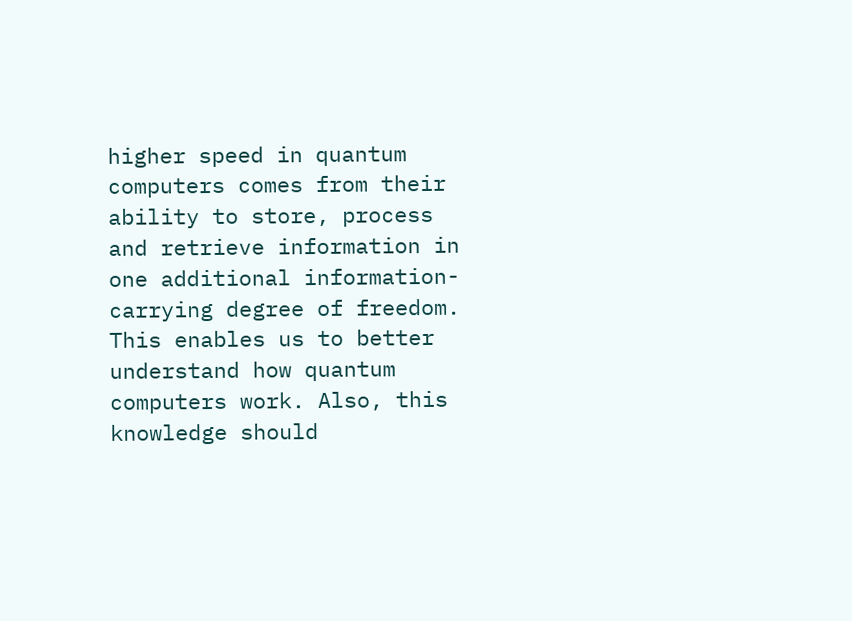higher speed in quantum computers comes from their ability to store, process and retrieve information in one additional information-carrying degree of freedom. This enables us to better understand how quantum computers work. Also, this knowledge should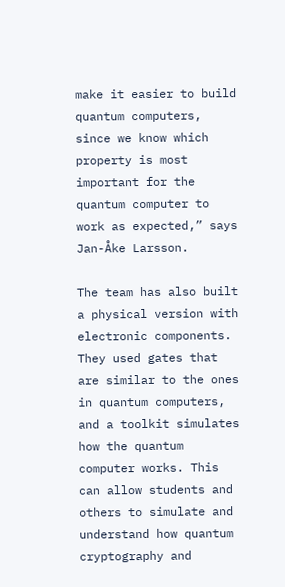make it easier to build quantum computers, since we know which property is most important for the quantum computer to work as expected,” says Jan-Åke Larsson.

The team has also built a physical version with electronic components. They used gates that are similar to the ones in quantum computers, and a toolkit simulates how the quantum computer works. This can allow students and others to simulate and understand how quantum cryptography and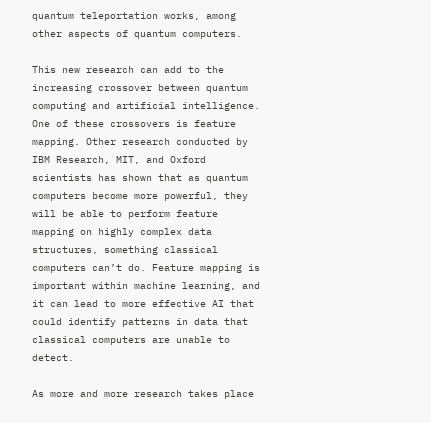quantum teleportation works, among other aspects of quantum computers.

This new research can add to the increasing crossover between quantum computing and artificial intelligence. One of these crossovers is feature mapping. Other research conducted by IBM Research, MIT, and Oxford scientists has shown that as quantum computers become more powerful, they will be able to perform feature mapping on highly complex data structures, something classical computers can’t do. Feature mapping is important within machine learning, and it can lead to more effective AI that could identify patterns in data that classical computers are unable to detect.

As more and more research takes place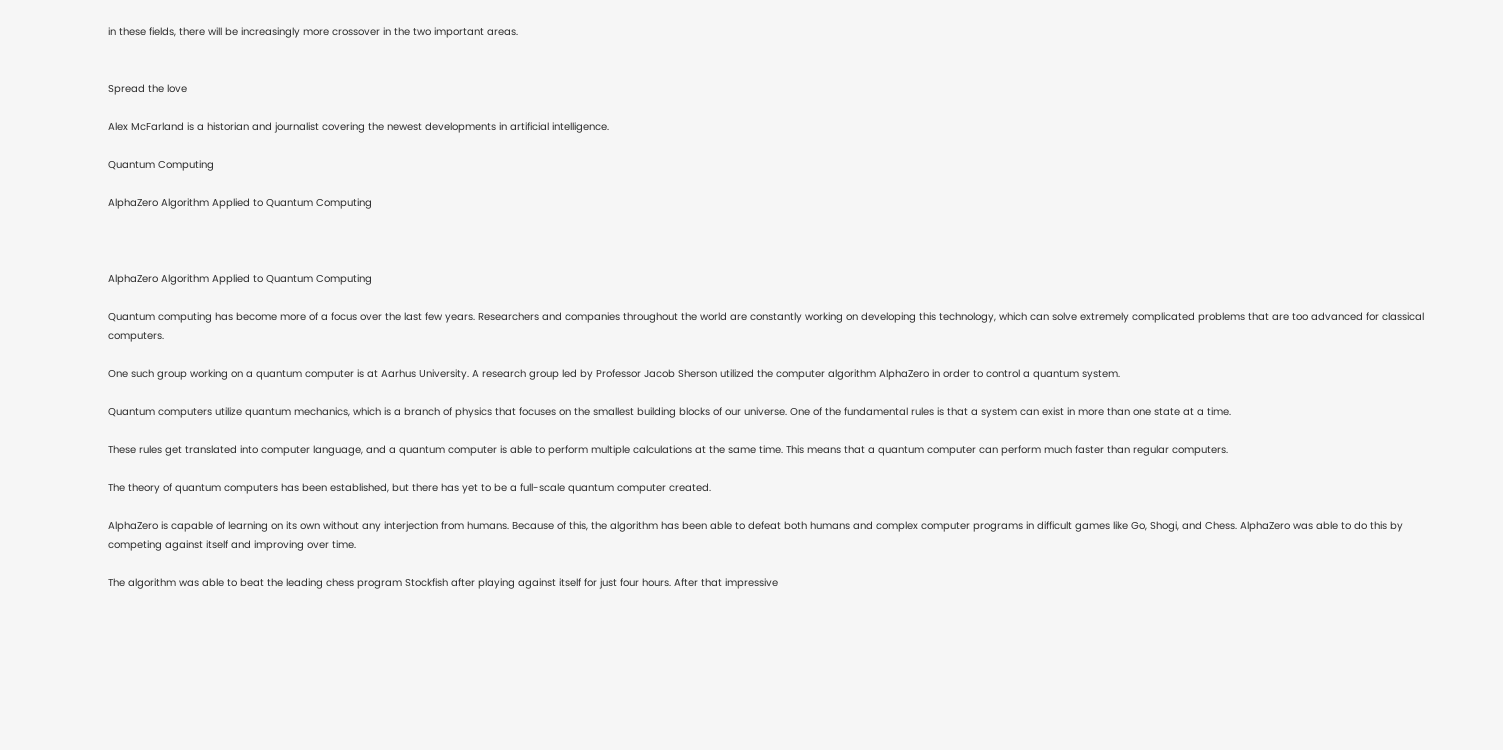in these fields, there will be increasingly more crossover in the two important areas.


Spread the love

Alex McFarland is a historian and journalist covering the newest developments in artificial intelligence.

Quantum Computing

AlphaZero Algorithm Applied to Quantum Computing



AlphaZero Algorithm Applied to Quantum Computing

Quantum computing has become more of a focus over the last few years. Researchers and companies throughout the world are constantly working on developing this technology, which can solve extremely complicated problems that are too advanced for classical computers.

One such group working on a quantum computer is at Aarhus University. A research group led by Professor Jacob Sherson utilized the computer algorithm AlphaZero in order to control a quantum system.

Quantum computers utilize quantum mechanics, which is a branch of physics that focuses on the smallest building blocks of our universe. One of the fundamental rules is that a system can exist in more than one state at a time.

These rules get translated into computer language, and a quantum computer is able to perform multiple calculations at the same time. This means that a quantum computer can perform much faster than regular computers.

The theory of quantum computers has been established, but there has yet to be a full-scale quantum computer created.

AlphaZero is capable of learning on its own without any interjection from humans. Because of this, the algorithm has been able to defeat both humans and complex computer programs in difficult games like Go, Shogi, and Chess. AlphaZero was able to do this by competing against itself and improving over time.

The algorithm was able to beat the leading chess program Stockfish after playing against itself for just four hours. After that impressive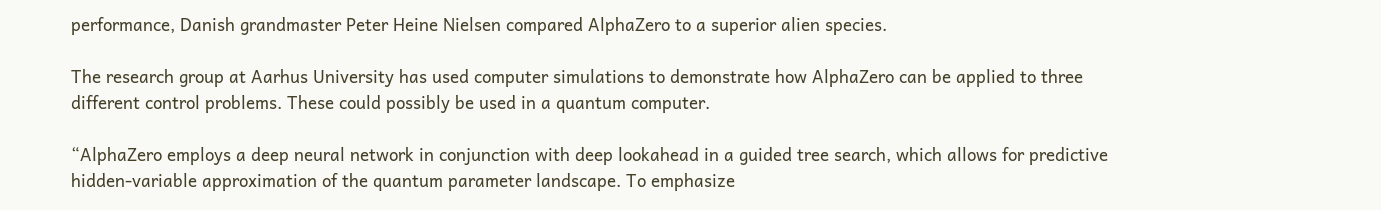performance, Danish grandmaster Peter Heine Nielsen compared AlphaZero to a superior alien species.

The research group at Aarhus University has used computer simulations to demonstrate how AlphaZero can be applied to three different control problems. These could possibly be used in a quantum computer.

“AlphaZero employs a deep neural network in conjunction with deep lookahead in a guided tree search, which allows for predictive hidden-variable approximation of the quantum parameter landscape. To emphasize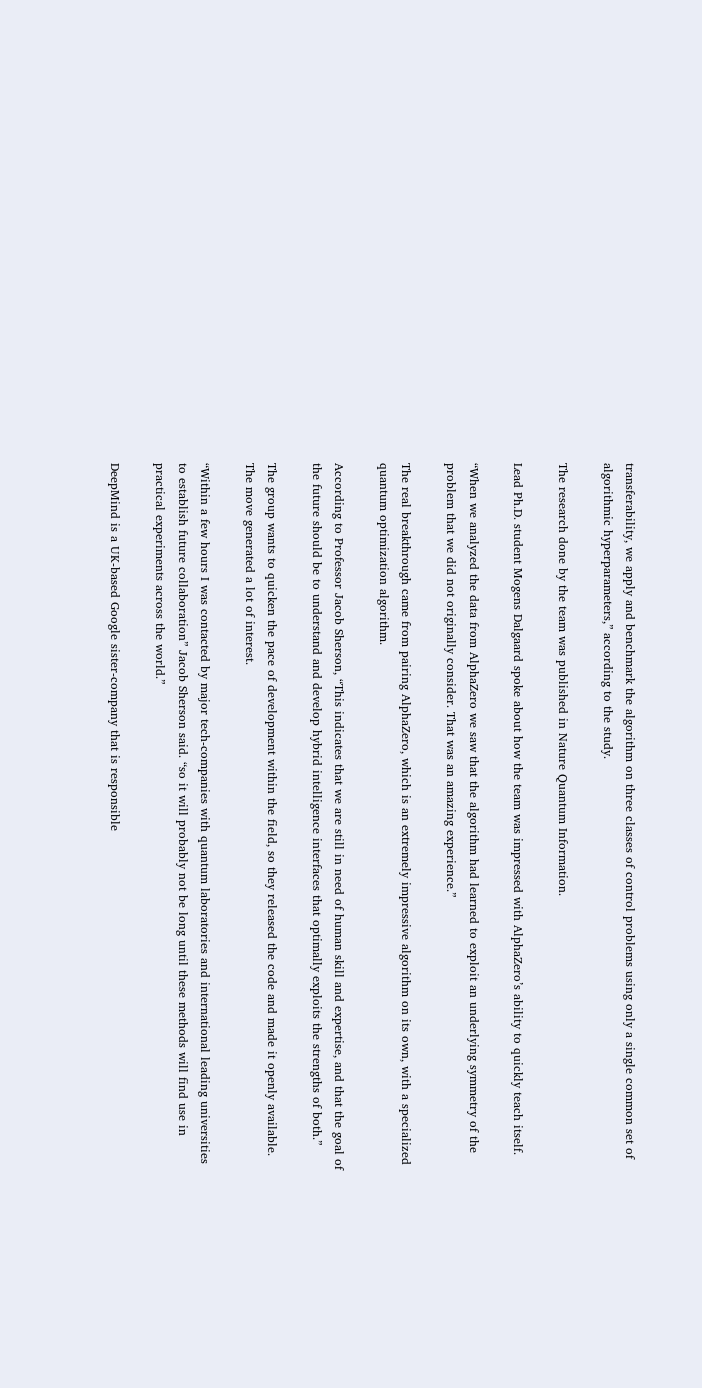transferability, we apply and benchmark the algorithm on three classes of control problems using only a single common set of algorithmic hyperparameters,” according to the study.

The research done by the team was published in Nature Quantum Information.

Lead Ph.D. student Mogens Dalgaard spoke about how the team was impressed with AlphaZero’s ability to quickly teach itself.

“When we analyzed the data from AlphaZero we saw that the algorithm had learned to exploit an underlying symmetry of the problem that we did not originally consider. That was an amazing experience.”

The real breakthrough came from pairing AlphaZero, which is an extremely impressive algorithm on its own, with a specialized quantum optimization algorithm.

According to Professor Jacob Sherson, “This indicates that we are still in need of human skill and expertise, and that the goal of the future should be to understand and develop hybrid intelligence interfaces that optimally exploits the strengths of both.”

The group wants to quicken the pace of development within the field, so they released the code and made it openly available. The move generated a lot of interest.

“Within a few hours I was contacted by major tech-companies with quantum laboratories and international leading universities to establish future collaboration” Jacob Sherson said. “so it will probably not be long until these methods will find use in practical experiments across the world.”

DeepMind is a UK-based Google sister-company that is responsible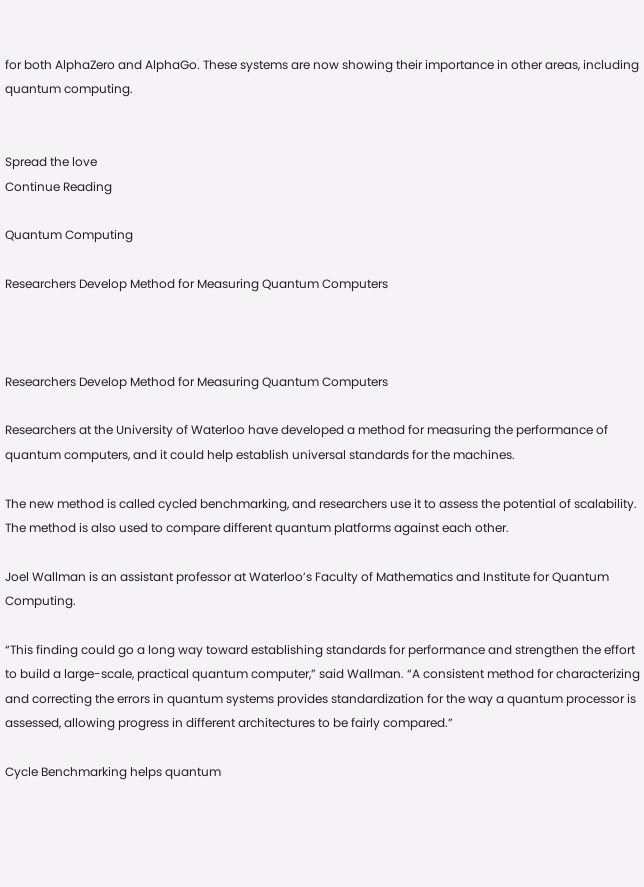for both AlphaZero and AlphaGo. These systems are now showing their importance in other areas, including quantum computing.


Spread the love
Continue Reading

Quantum Computing

Researchers Develop Method for Measuring Quantum Computers



Researchers Develop Method for Measuring Quantum Computers

Researchers at the University of Waterloo have developed a method for measuring the performance of quantum computers, and it could help establish universal standards for the machines.

The new method is called cycled benchmarking, and researchers use it to assess the potential of scalability. The method is also used to compare different quantum platforms against each other.

Joel Wallman is an assistant professor at Waterloo’s Faculty of Mathematics and Institute for Quantum Computing.

“This finding could go a long way toward establishing standards for performance and strengthen the effort to build a large-scale, practical quantum computer,” said Wallman. “A consistent method for characterizing and correcting the errors in quantum systems provides standardization for the way a quantum processor is assessed, allowing progress in different architectures to be fairly compared.”

Cycle Benchmarking helps quantum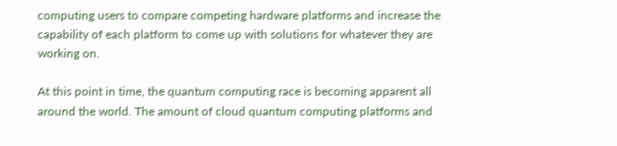computing users to compare competing hardware platforms and increase the capability of each platform to come up with solutions for whatever they are working on.

At this point in time, the quantum computing race is becoming apparent all around the world. The amount of cloud quantum computing platforms and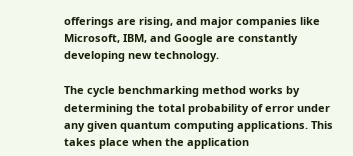offerings are rising, and major companies like Microsoft, IBM, and Google are constantly developing new technology.

The cycle benchmarking method works by determining the total probability of error under any given quantum computing applications. This takes place when the application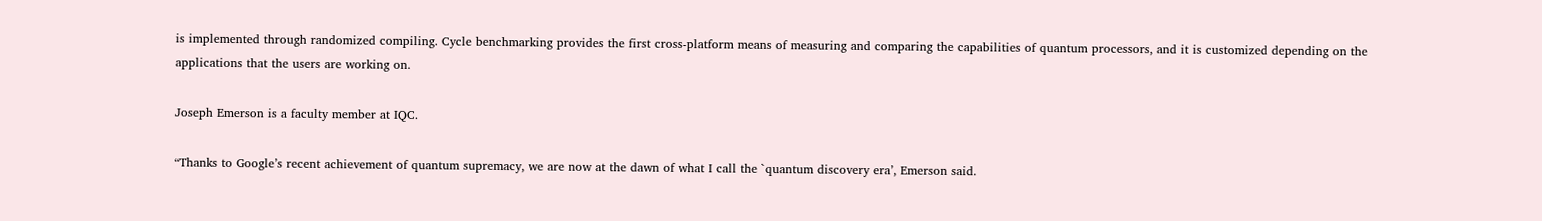is implemented through randomized compiling. Cycle benchmarking provides the first cross-platform means of measuring and comparing the capabilities of quantum processors, and it is customized depending on the applications that the users are working on.

Joseph Emerson is a faculty member at IQC.

“Thanks to Google’s recent achievement of quantum supremacy, we are now at the dawn of what I call the `quantum discovery era’, Emerson said.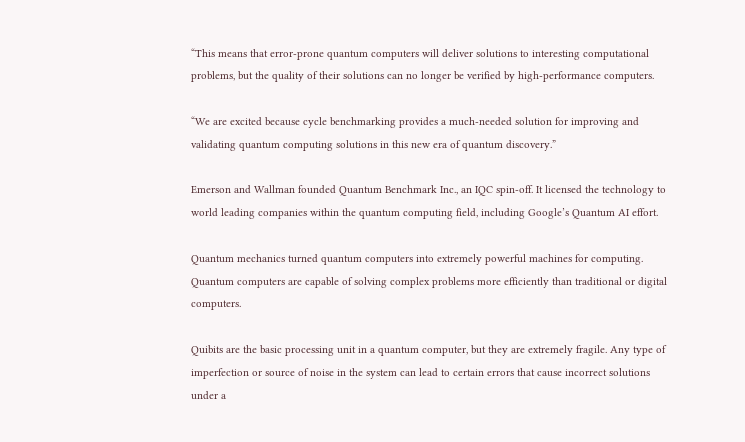“This means that error-prone quantum computers will deliver solutions to interesting computational problems, but the quality of their solutions can no longer be verified by high-performance computers.

“We are excited because cycle benchmarking provides a much-needed solution for improving and validating quantum computing solutions in this new era of quantum discovery.”

Emerson and Wallman founded Quantum Benchmark Inc., an IQC spin-off. It licensed the technology to world leading companies within the quantum computing field, including Google’s Quantum AI effort.

Quantum mechanics turned quantum computers into extremely powerful machines for computing. Quantum computers are capable of solving complex problems more efficiently than traditional or digital computers.

Quibits are the basic processing unit in a quantum computer, but they are extremely fragile. Any type of imperfection or source of noise in the system can lead to certain errors that cause incorrect solutions under a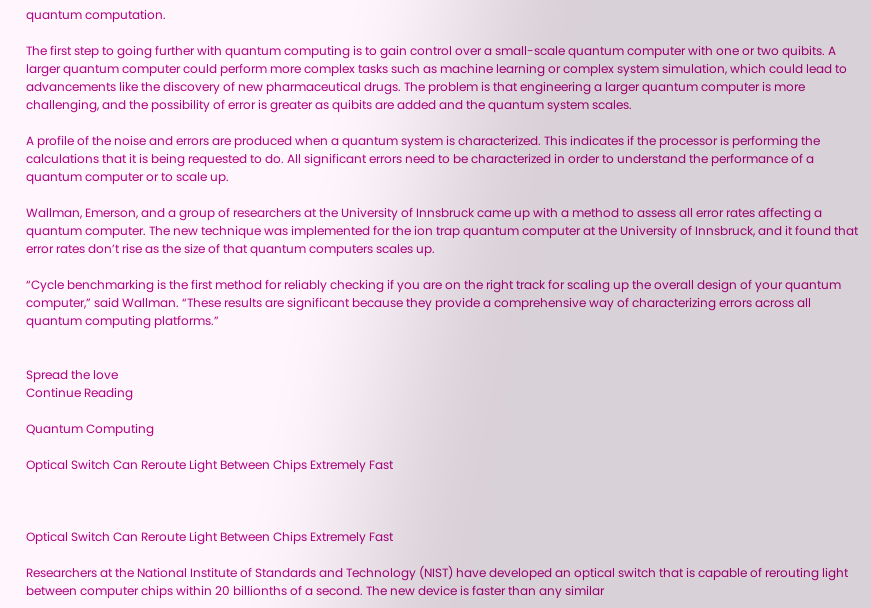quantum computation.

The first step to going further with quantum computing is to gain control over a small-scale quantum computer with one or two quibits. A larger quantum computer could perform more complex tasks such as machine learning or complex system simulation, which could lead to advancements like the discovery of new pharmaceutical drugs. The problem is that engineering a larger quantum computer is more challenging, and the possibility of error is greater as quibits are added and the quantum system scales.

A profile of the noise and errors are produced when a quantum system is characterized. This indicates if the processor is performing the calculations that it is being requested to do. All significant errors need to be characterized in order to understand the performance of a quantum computer or to scale up.

Wallman, Emerson, and a group of researchers at the University of Innsbruck came up with a method to assess all error rates affecting a quantum computer. The new technique was implemented for the ion trap quantum computer at the University of Innsbruck, and it found that error rates don’t rise as the size of that quantum computers scales up.

“Cycle benchmarking is the first method for reliably checking if you are on the right track for scaling up the overall design of your quantum computer,” said Wallman. “These results are significant because they provide a comprehensive way of characterizing errors across all quantum computing platforms.”


Spread the love
Continue Reading

Quantum Computing

Optical Switch Can Reroute Light Between Chips Extremely Fast



Optical Switch Can Reroute Light Between Chips Extremely Fast

Researchers at the National Institute of Standards and Technology (NIST) have developed an optical switch that is capable of rerouting light between computer chips within 20 billionths of a second. The new device is faster than any similar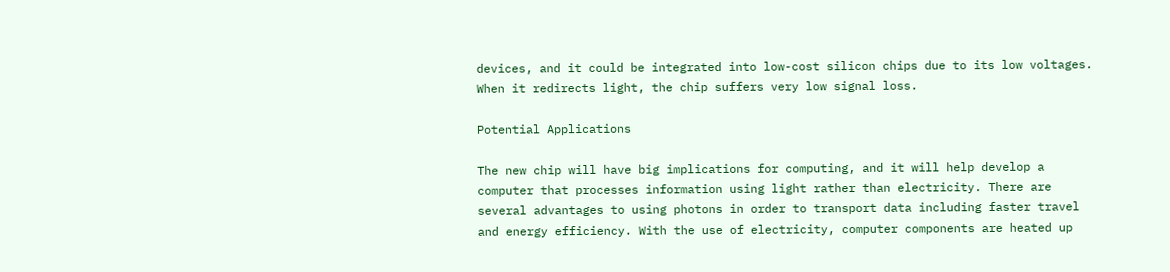devices, and it could be integrated into low-cost silicon chips due to its low voltages. When it redirects light, the chip suffers very low signal loss.

Potential Applications

The new chip will have big implications for computing, and it will help develop a computer that processes information using light rather than electricity. There are several advantages to using photons in order to transport data including faster travel and energy efficiency. With the use of electricity, computer components are heated up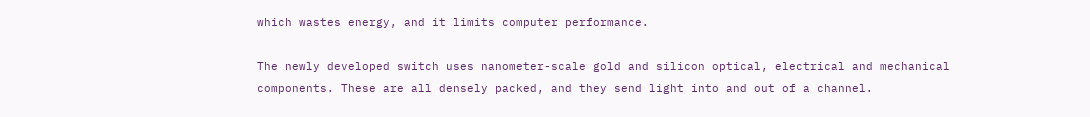which wastes energy, and it limits computer performance.

The newly developed switch uses nanometer-scale gold and silicon optical, electrical and mechanical components. These are all densely packed, and they send light into and out of a channel.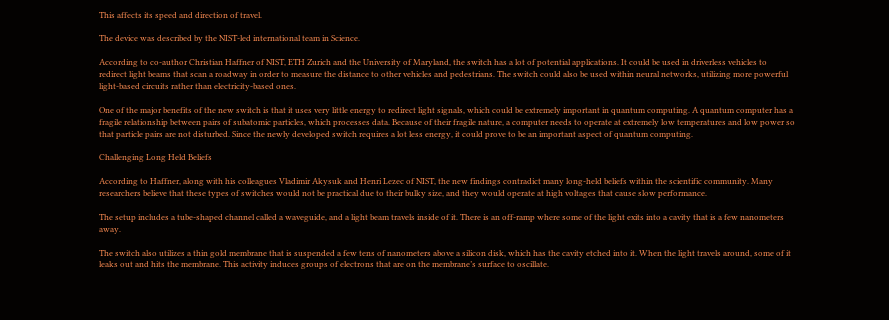This affects its speed and direction of travel.

The device was described by the NIST-led international team in Science.

According to co-author Christian Haffner of NIST, ETH Zurich and the University of Maryland, the switch has a lot of potential applications. It could be used in driverless vehicles to redirect light beams that scan a roadway in order to measure the distance to other vehicles and pedestrians. The switch could also be used within neural networks, utilizing more powerful light-based circuits rather than electricity-based ones.

One of the major benefits of the new switch is that it uses very little energy to redirect light signals, which could be extremely important in quantum computing. A quantum computer has a fragile relationship between pairs of subatomic particles, which processes data. Because of their fragile nature, a computer needs to operate at extremely low temperatures and low power so that particle pairs are not disturbed. Since the newly developed switch requires a lot less energy, it could prove to be an important aspect of quantum computing.

Challenging Long Held Beliefs

According to Haffner, along with his colleagues Vladimir Akysuk and Henri Lezec of NIST, the new findings contradict many long-held beliefs within the scientific community. Many researchers believe that these types of switches would not be practical due to their bulky size, and they would operate at high voltages that cause slow performance.

The setup includes a tube-shaped channel called a waveguide, and a light beam travels inside of it. There is an off-ramp where some of the light exits into a cavity that is a few nanometers away.

The switch also utilizes a thin gold membrane that is suspended a few tens of nanometers above a silicon disk, which has the cavity etched into it. When the light travels around, some of it leaks out and hits the membrane. This activity induces groups of electrons that are on the membrane’s surface to oscillate.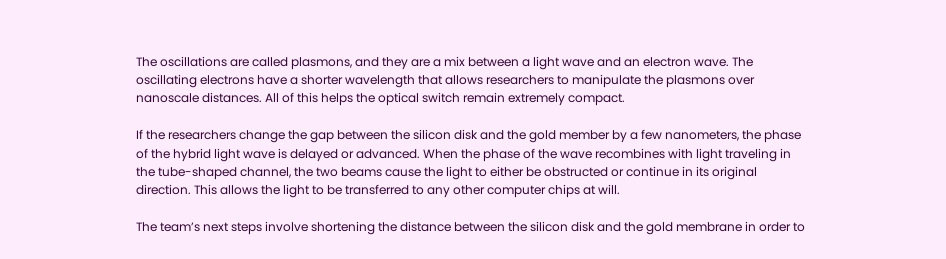The oscillations are called plasmons, and they are a mix between a light wave and an electron wave. The oscillating electrons have a shorter wavelength that allows researchers to manipulate the plasmons over nanoscale distances. All of this helps the optical switch remain extremely compact.

If the researchers change the gap between the silicon disk and the gold member by a few nanometers, the phase of the hybrid light wave is delayed or advanced. When the phase of the wave recombines with light traveling in the tube-shaped channel, the two beams cause the light to either be obstructed or continue in its original direction. This allows the light to be transferred to any other computer chips at will.

The team’s next steps involve shortening the distance between the silicon disk and the gold membrane in order to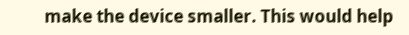make the device smaller. This would help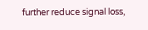further reduce signal loss,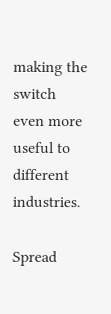making the switch even more useful to different industries.

Spread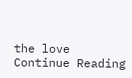the love
Continue Reading